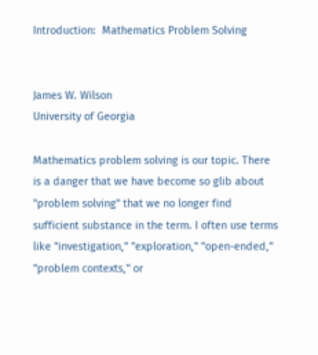Introduction:  Mathematics Problem Solving


James W. Wilson
University of Georgia

Mathematics problem solving is our topic. There is a danger that we have become so glib about "problem solving" that we no longer find sufficient substance in the term. I often use terms like "investigation," "exploration," "open-ended," "problem contexts," or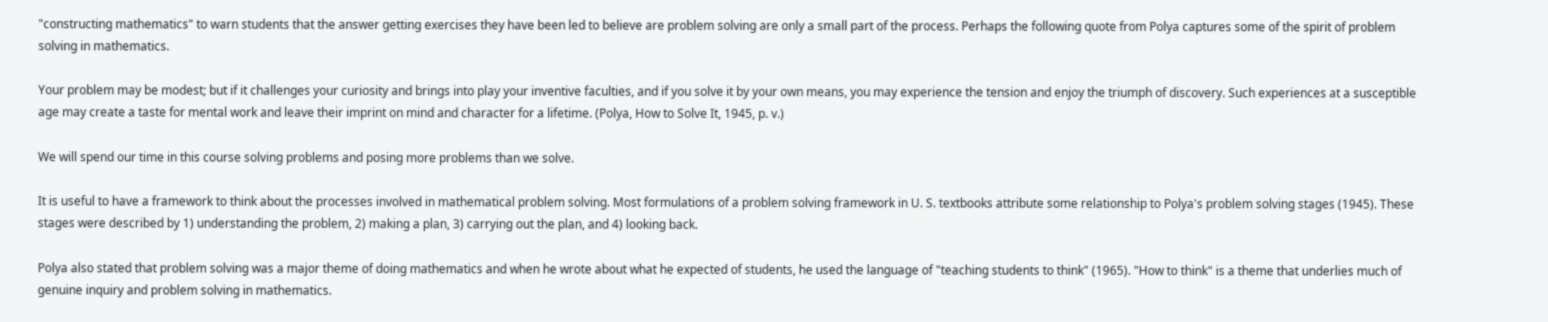"constructing mathematics" to warn students that the answer getting exercises they have been led to believe are problem solving are only a small part of the process. Perhaps the following quote from Polya captures some of the spirit of problem solving in mathematics.

Your problem may be modest; but if it challenges your curiosity and brings into play your inventive faculties, and if you solve it by your own means, you may experience the tension and enjoy the triumph of discovery. Such experiences at a susceptible age may create a taste for mental work and leave their imprint on mind and character for a lifetime. (Polya, How to Solve It, 1945, p. v.)

We will spend our time in this course solving problems and posing more problems than we solve.

It is useful to have a framework to think about the processes involved in mathematical problem solving. Most formulations of a problem solving framework in U. S. textbooks attribute some relationship to Polya's problem solving stages (1945). These stages were described by 1) understanding the problem, 2) making a plan, 3) carrying out the plan, and 4) looking back.

Polya also stated that problem solving was a major theme of doing mathematics and when he wrote about what he expected of students, he used the language of "teaching students to think" (1965). "How to think" is a theme that underlies much of genuine inquiry and problem solving in mathematics.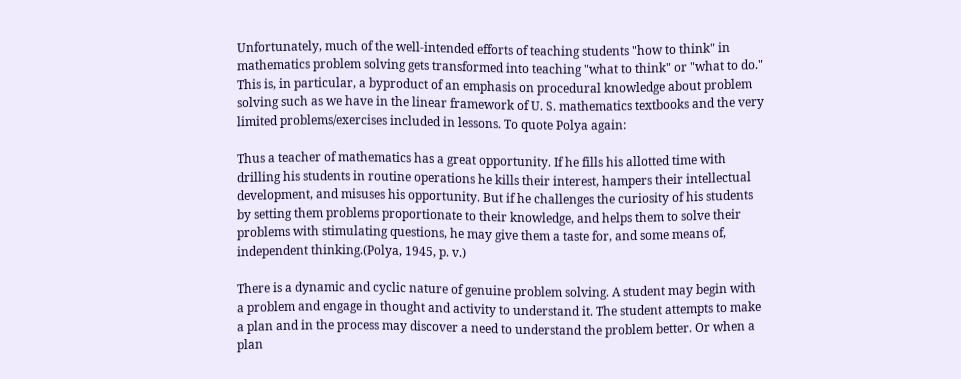Unfortunately, much of the well-intended efforts of teaching students "how to think" in mathematics problem solving gets transformed into teaching "what to think" or "what to do." This is, in particular, a byproduct of an emphasis on procedural knowledge about problem solving such as we have in the linear framework of U. S. mathematics textbooks and the very limited problems/exercises included in lessons. To quote Polya again:

Thus a teacher of mathematics has a great opportunity. If he fills his allotted time with drilling his students in routine operations he kills their interest, hampers their intellectual development, and misuses his opportunity. But if he challenges the curiosity of his students by setting them problems proportionate to their knowledge, and helps them to solve their problems with stimulating questions, he may give them a taste for, and some means of, independent thinking.(Polya, 1945, p. v.)

There is a dynamic and cyclic nature of genuine problem solving. A student may begin with a problem and engage in thought and activity to understand it. The student attempts to make a plan and in the process may discover a need to understand the problem better. Or when a plan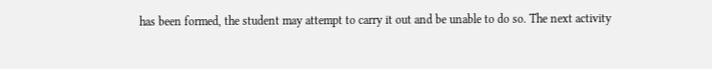has been formed, the student may attempt to carry it out and be unable to do so. The next activity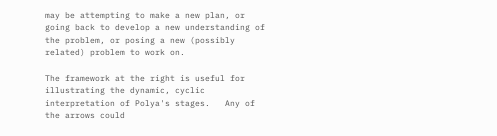may be attempting to make a new plan, or going back to develop a new understanding of the problem, or posing a new (possibly related) problem to work on.

The framework at the right is useful for illustrating the dynamic, cyclic interpretation of Polya's stages.   Any of the arrows could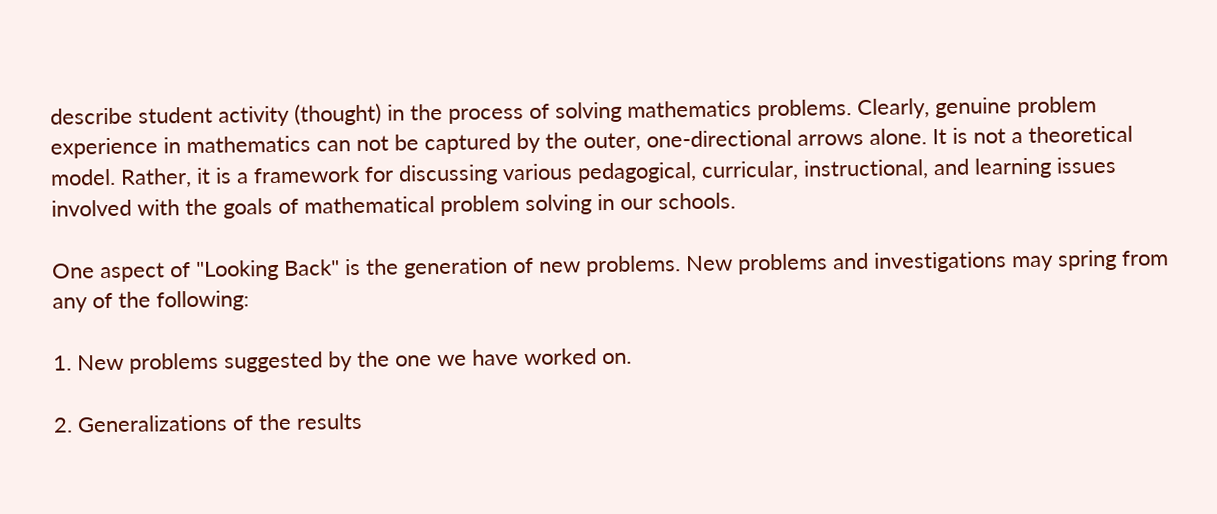describe student activity (thought) in the process of solving mathematics problems. Clearly, genuine problem experience in mathematics can not be captured by the outer, one-directional arrows alone. It is not a theoretical model. Rather, it is a framework for discussing various pedagogical, curricular, instructional, and learning issues involved with the goals of mathematical problem solving in our schools.

One aspect of "Looking Back" is the generation of new problems. New problems and investigations may spring from any of the following:

1. New problems suggested by the one we have worked on.

2. Generalizations of the results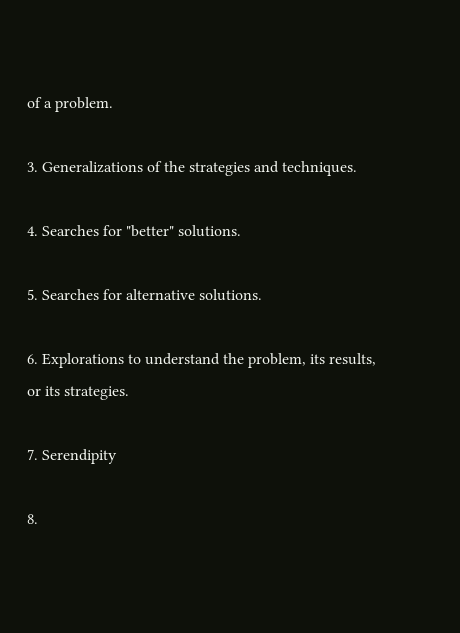of a problem.

3. Generalizations of the strategies and techniques.

4. Searches for "better" solutions.

5. Searches for alternative solutions.

6. Explorations to understand the problem, its results, or its strategies.

7. Serendipity

8.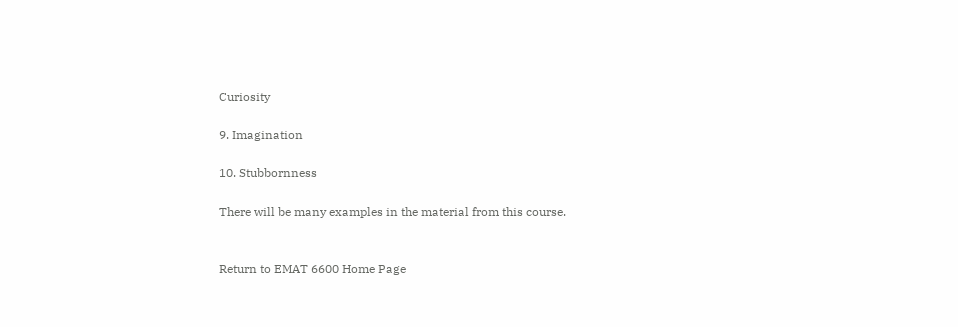Curiosity

9. Imagination

10. Stubbornness

There will be many examples in the material from this course.


Return to EMAT 6600 Home Page